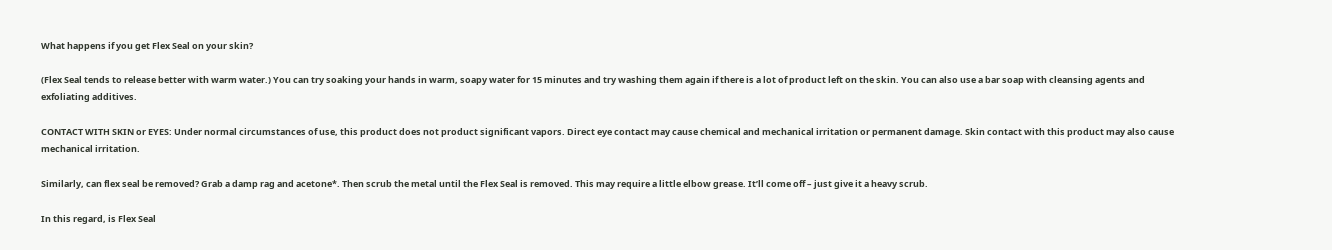What happens if you get Flex Seal on your skin?

(Flex Seal tends to release better with warm water.) You can try soaking your hands in warm, soapy water for 15 minutes and try washing them again if there is a lot of product left on the skin. You can also use a bar soap with cleansing agents and exfoliating additives.

CONTACT WITH SKIN or EYES: Under normal circumstances of use, this product does not product significant vapors. Direct eye contact may cause chemical and mechanical irritation or permanent damage. Skin contact with this product may also cause mechanical irritation.

Similarly, can flex seal be removed? Grab a damp rag and acetone*. Then scrub the metal until the Flex Seal is removed. This may require a little elbow grease. It’ll come off – just give it a heavy scrub.

In this regard, is Flex Seal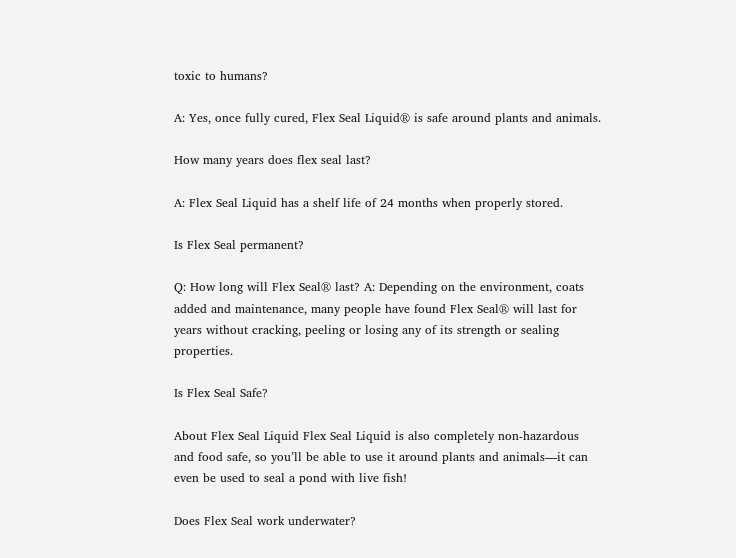toxic to humans?

A: Yes, once fully cured, Flex Seal Liquid® is safe around plants and animals.

How many years does flex seal last?

A: Flex Seal Liquid has a shelf life of 24 months when properly stored.

Is Flex Seal permanent?

Q: How long will Flex Seal® last? A: Depending on the environment, coats added and maintenance, many people have found Flex Seal® will last for years without cracking, peeling or losing any of its strength or sealing properties.

Is Flex Seal Safe?

About Flex Seal Liquid Flex Seal Liquid is also completely non-hazardous and food safe, so you’ll be able to use it around plants and animals—it can even be used to seal a pond with live fish!

Does Flex Seal work underwater?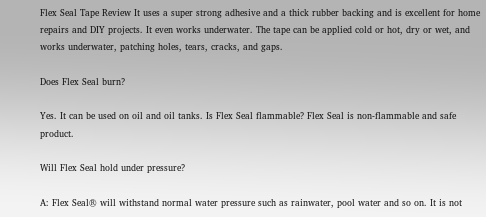Flex Seal Tape Review It uses a super strong adhesive and a thick rubber backing and is excellent for home repairs and DIY projects. It even works underwater. The tape can be applied cold or hot, dry or wet, and works underwater, patching holes, tears, cracks, and gaps.

Does Flex Seal burn?

Yes. It can be used on oil and oil tanks. Is Flex Seal flammable? Flex Seal is non-flammable and safe product.

Will Flex Seal hold under pressure?

A: Flex Seal® will withstand normal water pressure such as rainwater, pool water and so on. It is not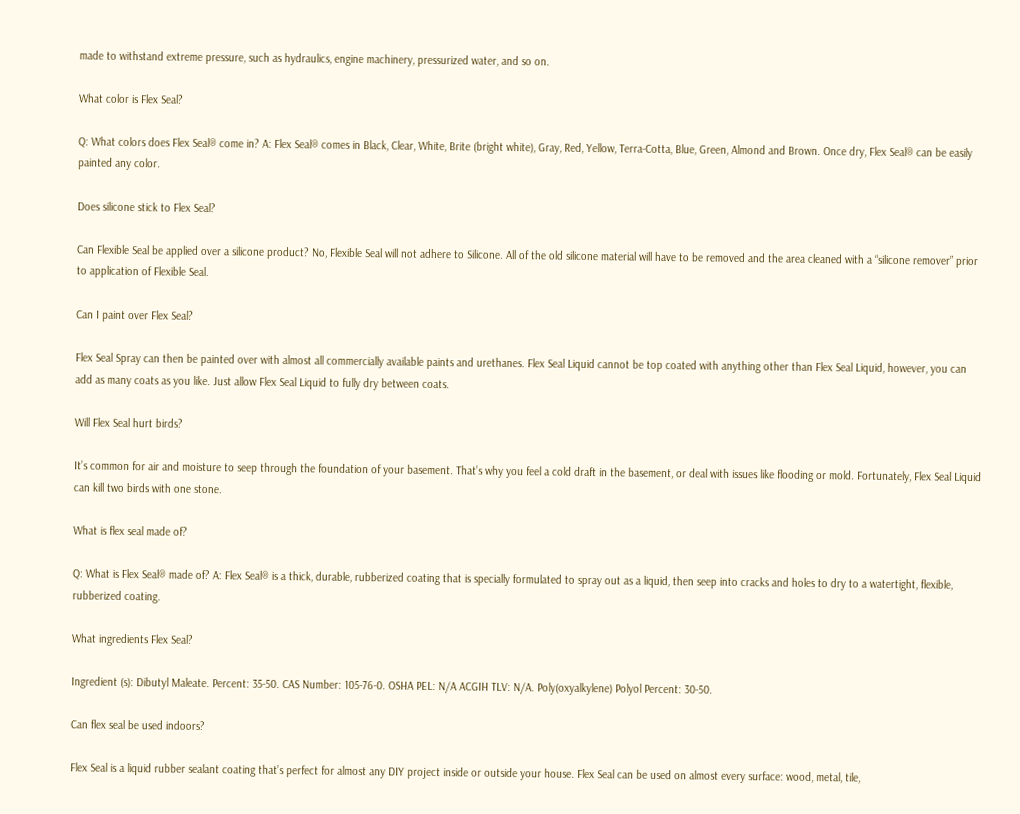made to withstand extreme pressure, such as hydraulics, engine machinery, pressurized water, and so on.

What color is Flex Seal?

Q: What colors does Flex Seal® come in? A: Flex Seal® comes in Black, Clear, White, Brite (bright white), Gray, Red, Yellow, Terra-Cotta, Blue, Green, Almond and Brown. Once dry, Flex Seal® can be easily painted any color.

Does silicone stick to Flex Seal?

Can Flexible Seal be applied over a silicone product? No, Flexible Seal will not adhere to Silicone. All of the old silicone material will have to be removed and the area cleaned with a “silicone remover” prior to application of Flexible Seal.

Can I paint over Flex Seal?

Flex Seal Spray can then be painted over with almost all commercially available paints and urethanes. Flex Seal Liquid cannot be top coated with anything other than Flex Seal Liquid, however, you can add as many coats as you like. Just allow Flex Seal Liquid to fully dry between coats.

Will Flex Seal hurt birds?

It’s common for air and moisture to seep through the foundation of your basement. That’s why you feel a cold draft in the basement, or deal with issues like flooding or mold. Fortunately, Flex Seal Liquid can kill two birds with one stone.

What is flex seal made of?

Q: What is Flex Seal® made of? A: Flex Seal® is a thick, durable, rubberized coating that is specially formulated to spray out as a liquid, then seep into cracks and holes to dry to a watertight, flexible, rubberized coating.

What ingredients Flex Seal?

Ingredient (s): Dibutyl Maleate. Percent: 35-50. CAS Number: 105-76-0. OSHA PEL: N/A ACGIH TLV: N/A. Poly(oxyalkylene) Polyol Percent: 30-50.

Can flex seal be used indoors?

Flex Seal is a liquid rubber sealant coating that’s perfect for almost any DIY project inside or outside your house. Flex Seal can be used on almost every surface: wood, metal, tile,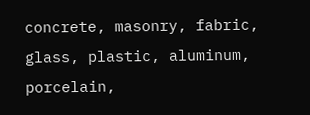concrete, masonry, fabric, glass, plastic, aluminum, porcelain,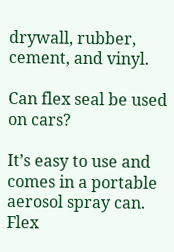drywall, rubber, cement, and vinyl.

Can flex seal be used on cars?

It’s easy to use and comes in a portable aerosol spray can. Flex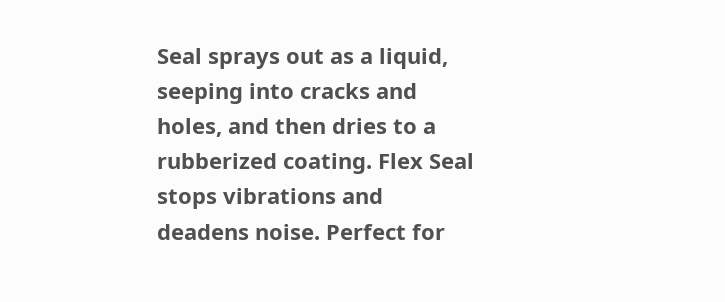Seal sprays out as a liquid, seeping into cracks and holes, and then dries to a rubberized coating. Flex Seal stops vibrations and deadens noise. Perfect for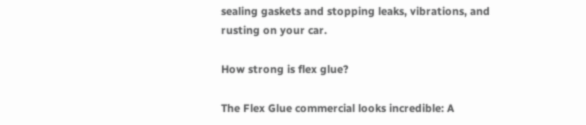sealing gaskets and stopping leaks, vibrations, and rusting on your car.

How strong is flex glue?

The Flex Glue commercial looks incredible: A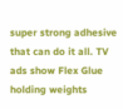super strong adhesive that can do it all. TV ads show Flex Glue holding weights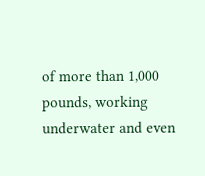of more than 1,000 pounds, working underwater and even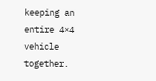keeping an entire 4×4 vehicle together.